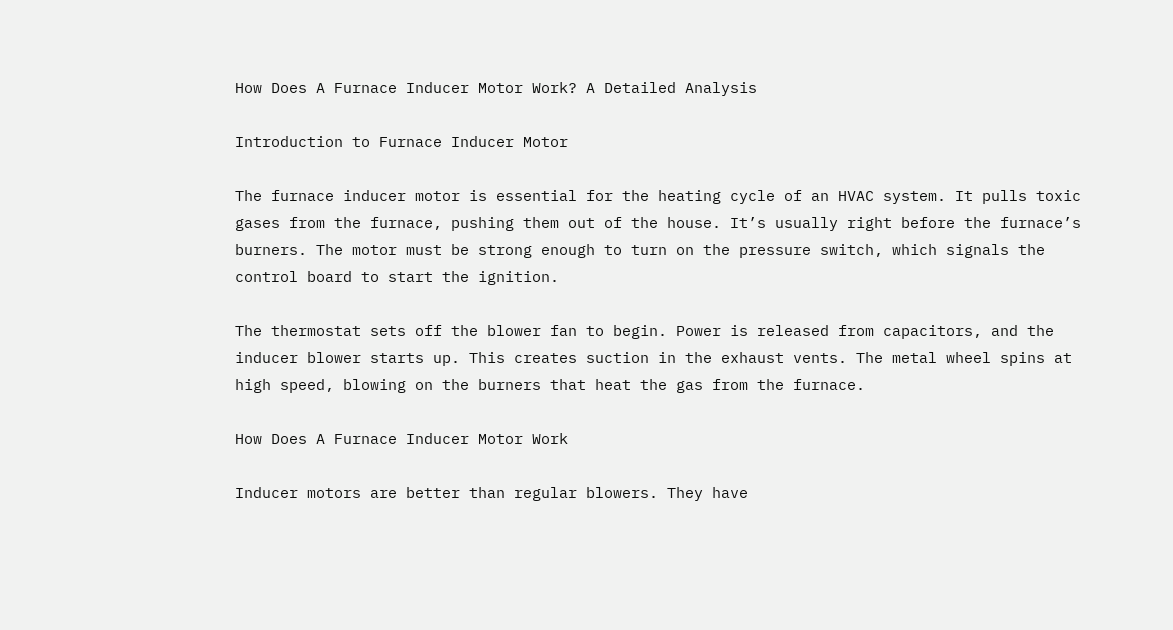How Does A Furnace Inducer Motor Work? A Detailed Analysis

Introduction to Furnace Inducer Motor

The furnace inducer motor is essential for the heating cycle of an HVAC system. It pulls toxic gases from the furnace, pushing them out of the house. It’s usually right before the furnace’s burners. The motor must be strong enough to turn on the pressure switch, which signals the control board to start the ignition.

The thermostat sets off the blower fan to begin. Power is released from capacitors, and the inducer blower starts up. This creates suction in the exhaust vents. The metal wheel spins at high speed, blowing on the burners that heat the gas from the furnace.

How Does A Furnace Inducer Motor Work

Inducer motors are better than regular blowers. They have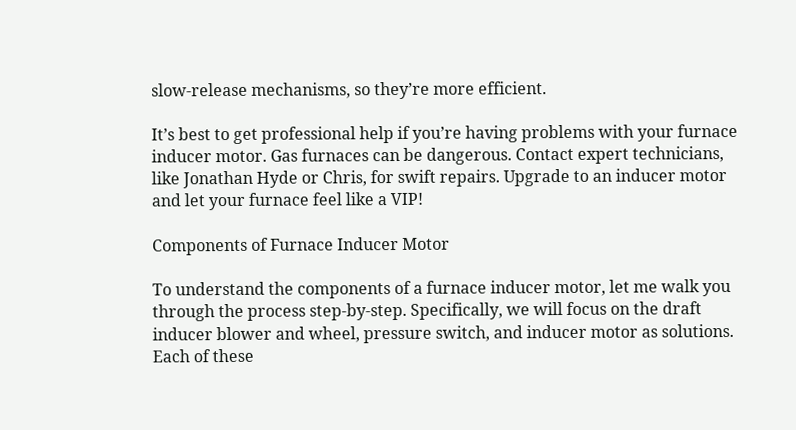slow-release mechanisms, so they’re more efficient.

It’s best to get professional help if you’re having problems with your furnace inducer motor. Gas furnaces can be dangerous. Contact expert technicians, like Jonathan Hyde or Chris, for swift repairs. Upgrade to an inducer motor and let your furnace feel like a VIP!

Components of Furnace Inducer Motor

To understand the components of a furnace inducer motor, let me walk you through the process step-by-step. Specifically, we will focus on the draft inducer blower and wheel, pressure switch, and inducer motor as solutions. Each of these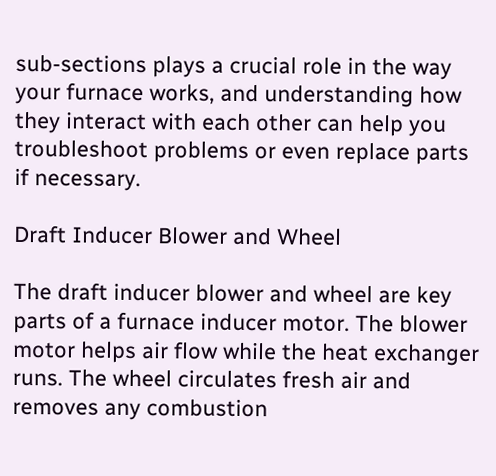sub-sections plays a crucial role in the way your furnace works, and understanding how they interact with each other can help you troubleshoot problems or even replace parts if necessary.

Draft Inducer Blower and Wheel

The draft inducer blower and wheel are key parts of a furnace inducer motor. The blower motor helps air flow while the heat exchanger runs. The wheel circulates fresh air and removes any combustion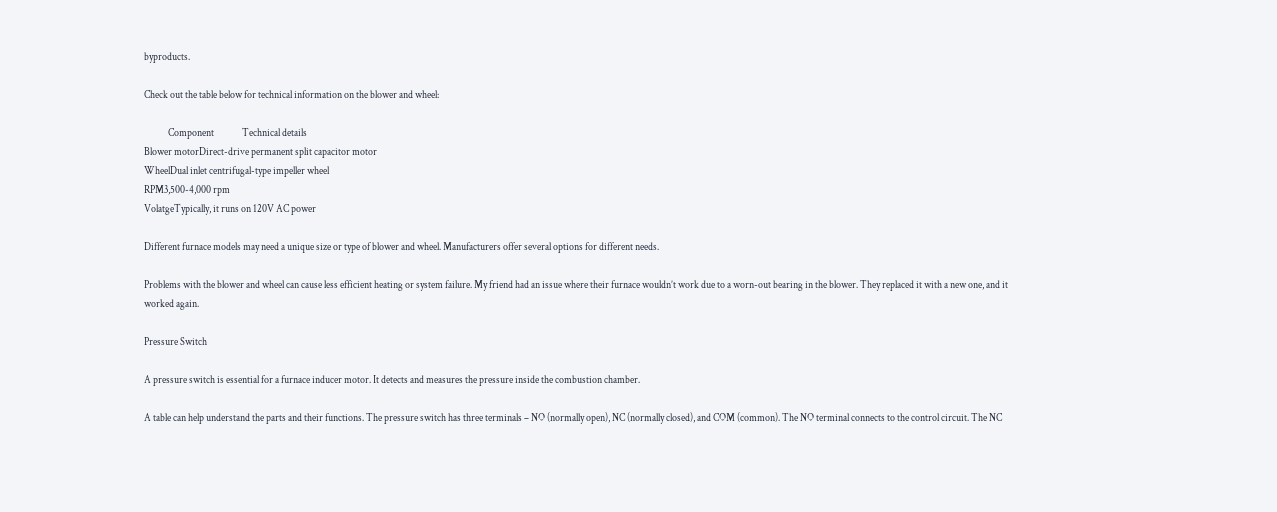byproducts.

Check out the table below for technical information on the blower and wheel:

            Component              Technical details
Blower motorDirect-drive permanent split capacitor motor
WheelDual inlet centrifugal-type impeller wheel
RPM3,500-4,000 rpm
VolatgeTypically, it runs on 120V AC power

Different furnace models may need a unique size or type of blower and wheel. Manufacturers offer several options for different needs.

Problems with the blower and wheel can cause less efficient heating or system failure. My friend had an issue where their furnace wouldn’t work due to a worn-out bearing in the blower. They replaced it with a new one, and it worked again.

Pressure Switch

A pressure switch is essential for a furnace inducer motor. It detects and measures the pressure inside the combustion chamber.

A table can help understand the parts and their functions. The pressure switch has three terminals – NO (normally open), NC (normally closed), and COM (common). The NO terminal connects to the control circuit. The NC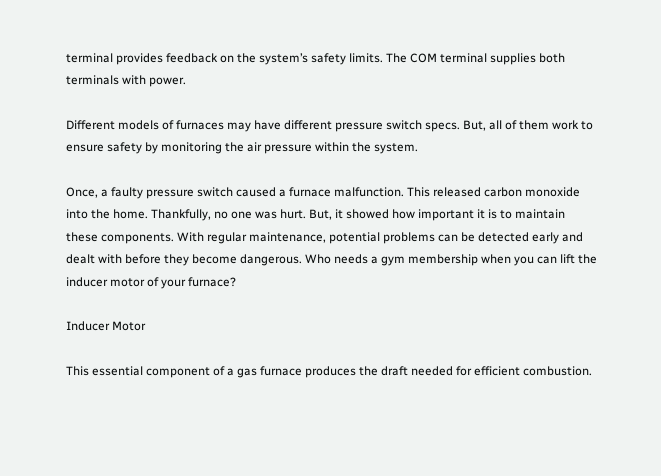terminal provides feedback on the system’s safety limits. The COM terminal supplies both terminals with power.

Different models of furnaces may have different pressure switch specs. But, all of them work to ensure safety by monitoring the air pressure within the system.

Once, a faulty pressure switch caused a furnace malfunction. This released carbon monoxide into the home. Thankfully, no one was hurt. But, it showed how important it is to maintain these components. With regular maintenance, potential problems can be detected early and dealt with before they become dangerous. Who needs a gym membership when you can lift the inducer motor of your furnace?

Inducer Motor

This essential component of a gas furnace produces the draft needed for efficient combustion.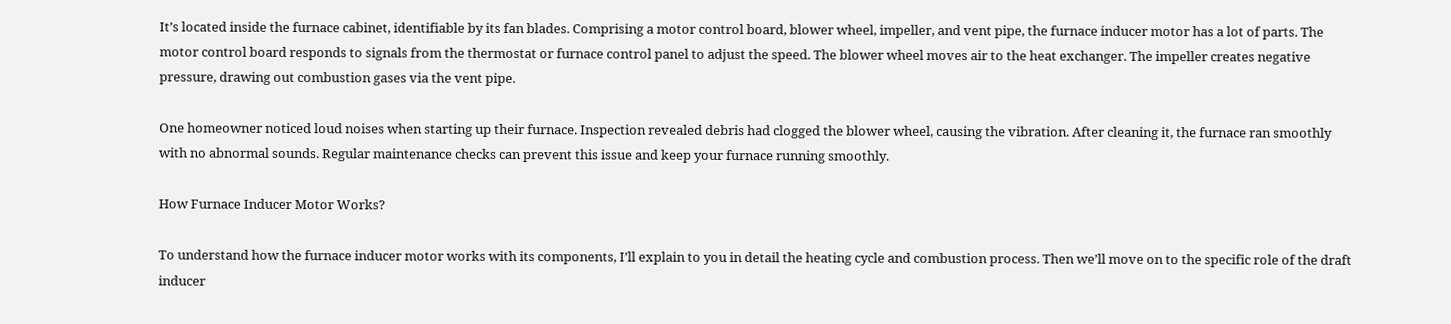It’s located inside the furnace cabinet, identifiable by its fan blades. Comprising a motor control board, blower wheel, impeller, and vent pipe, the furnace inducer motor has a lot of parts. The motor control board responds to signals from the thermostat or furnace control panel to adjust the speed. The blower wheel moves air to the heat exchanger. The impeller creates negative pressure, drawing out combustion gases via the vent pipe.

One homeowner noticed loud noises when starting up their furnace. Inspection revealed debris had clogged the blower wheel, causing the vibration. After cleaning it, the furnace ran smoothly with no abnormal sounds. Regular maintenance checks can prevent this issue and keep your furnace running smoothly.

How Furnace Inducer Motor Works?

To understand how the furnace inducer motor works with its components, I’ll explain to you in detail the heating cycle and combustion process. Then we’ll move on to the specific role of the draft inducer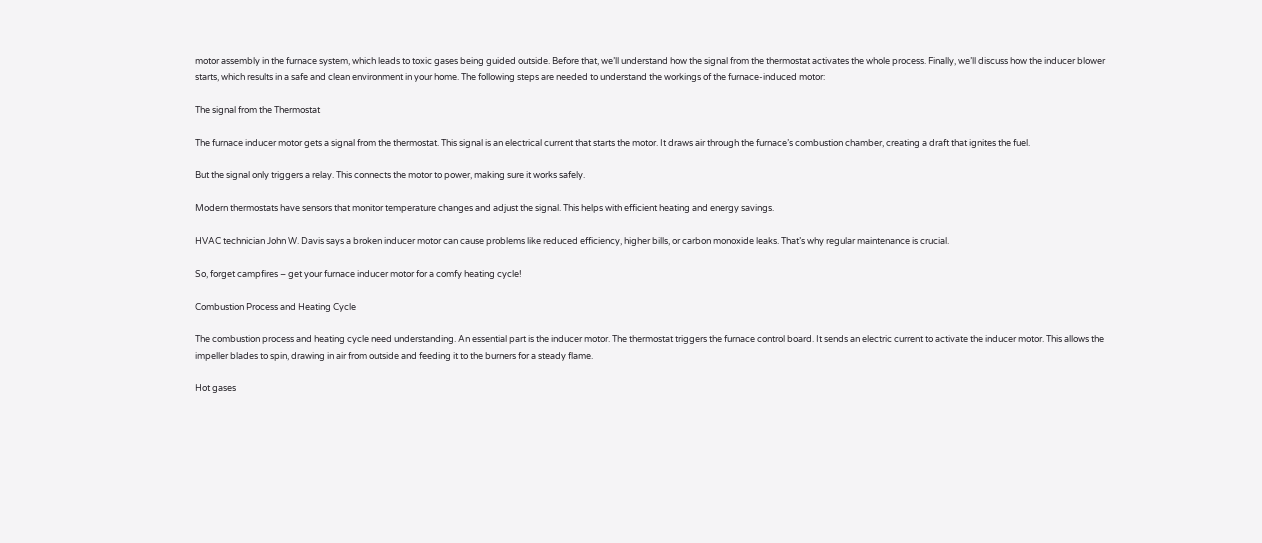motor assembly in the furnace system, which leads to toxic gases being guided outside. Before that, we’ll understand how the signal from the thermostat activates the whole process. Finally, we’ll discuss how the inducer blower starts, which results in a safe and clean environment in your home. The following steps are needed to understand the workings of the furnace-induced motor:

The signal from the Thermostat

The furnace inducer motor gets a signal from the thermostat. This signal is an electrical current that starts the motor. It draws air through the furnace’s combustion chamber, creating a draft that ignites the fuel.

But the signal only triggers a relay. This connects the motor to power, making sure it works safely.

Modern thermostats have sensors that monitor temperature changes and adjust the signal. This helps with efficient heating and energy savings.

HVAC technician John W. Davis says a broken inducer motor can cause problems like reduced efficiency, higher bills, or carbon monoxide leaks. That’s why regular maintenance is crucial.

So, forget campfires – get your furnace inducer motor for a comfy heating cycle!

Combustion Process and Heating Cycle

The combustion process and heating cycle need understanding. An essential part is the inducer motor. The thermostat triggers the furnace control board. It sends an electric current to activate the inducer motor. This allows the impeller blades to spin, drawing in air from outside and feeding it to the burners for a steady flame.

Hot gases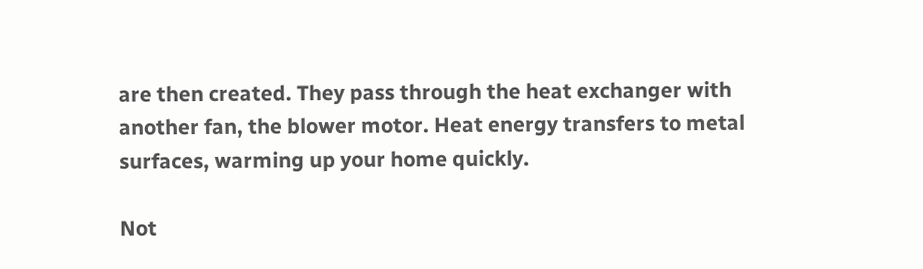are then created. They pass through the heat exchanger with another fan, the blower motor. Heat energy transfers to metal surfaces, warming up your home quickly.

Not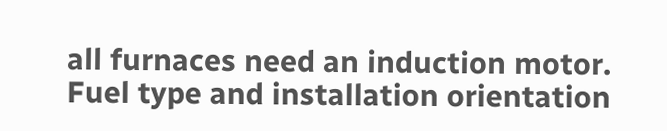all furnaces need an induction motor. Fuel type and installation orientation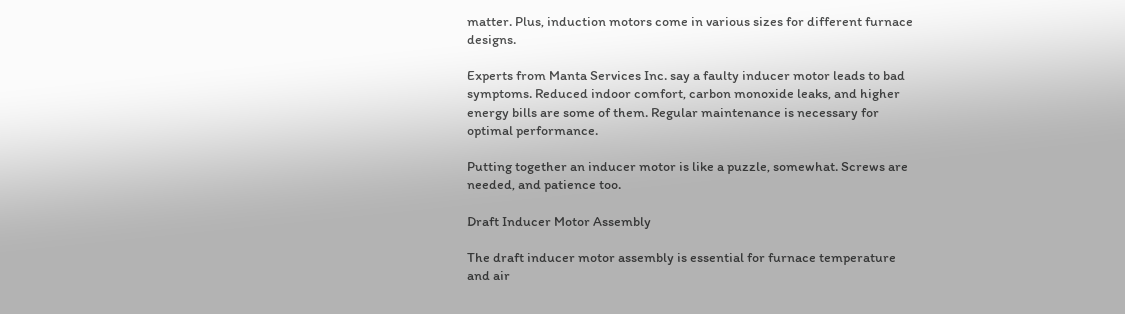matter. Plus, induction motors come in various sizes for different furnace designs.

Experts from Manta Services Inc. say a faulty inducer motor leads to bad symptoms. Reduced indoor comfort, carbon monoxide leaks, and higher energy bills are some of them. Regular maintenance is necessary for optimal performance.

Putting together an inducer motor is like a puzzle, somewhat. Screws are needed, and patience too.

Draft Inducer Motor Assembly

The draft inducer motor assembly is essential for furnace temperature and air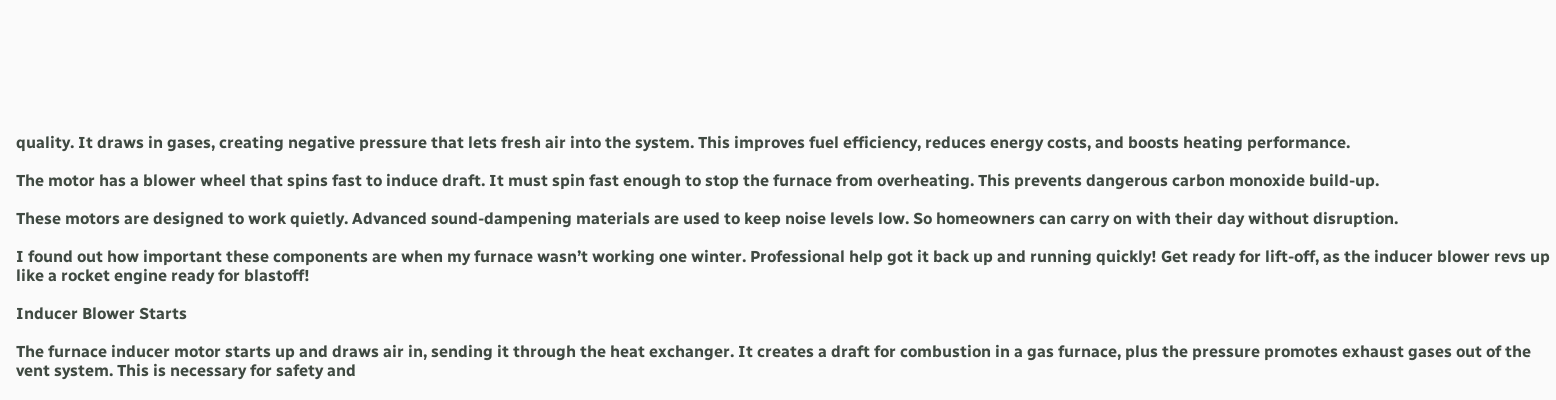quality. It draws in gases, creating negative pressure that lets fresh air into the system. This improves fuel efficiency, reduces energy costs, and boosts heating performance.

The motor has a blower wheel that spins fast to induce draft. It must spin fast enough to stop the furnace from overheating. This prevents dangerous carbon monoxide build-up.

These motors are designed to work quietly. Advanced sound-dampening materials are used to keep noise levels low. So homeowners can carry on with their day without disruption.

I found out how important these components are when my furnace wasn’t working one winter. Professional help got it back up and running quickly! Get ready for lift-off, as the inducer blower revs up like a rocket engine ready for blastoff!

Inducer Blower Starts

The furnace inducer motor starts up and draws air in, sending it through the heat exchanger. It creates a draft for combustion in a gas furnace, plus the pressure promotes exhaust gases out of the vent system. This is necessary for safety and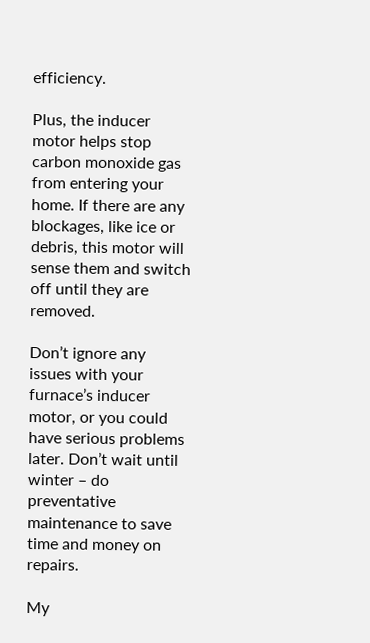efficiency.

Plus, the inducer motor helps stop carbon monoxide gas from entering your home. If there are any blockages, like ice or debris, this motor will sense them and switch off until they are removed.

Don’t ignore any issues with your furnace’s inducer motor, or you could have serious problems later. Don’t wait until winter – do preventative maintenance to save time and money on repairs.

My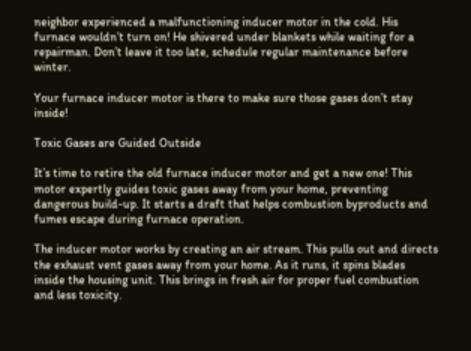neighbor experienced a malfunctioning inducer motor in the cold. His furnace wouldn’t turn on! He shivered under blankets while waiting for a repairman. Don’t leave it too late, schedule regular maintenance before winter.

Your furnace inducer motor is there to make sure those gases don’t stay inside!

Toxic Gases are Guided Outside

It’s time to retire the old furnace inducer motor and get a new one! This motor expertly guides toxic gases away from your home, preventing dangerous build-up. It starts a draft that helps combustion byproducts and fumes escape during furnace operation.

The inducer motor works by creating an air stream. This pulls out and directs the exhaust vent gases away from your home. As it runs, it spins blades inside the housing unit. This brings in fresh air for proper fuel combustion and less toxicity.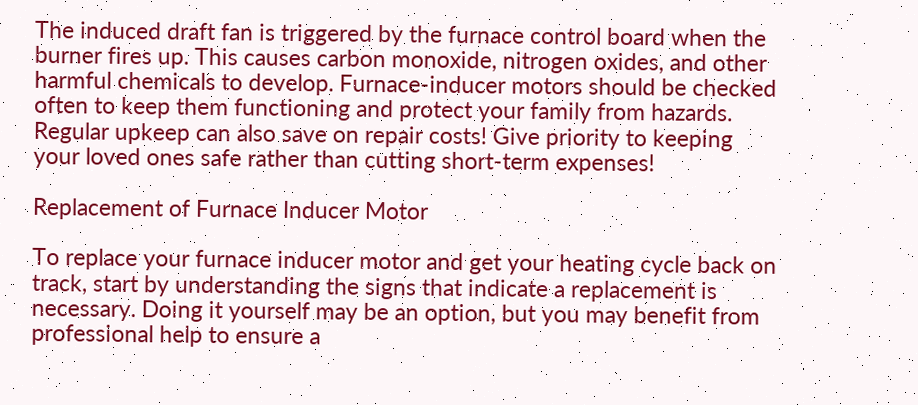The induced draft fan is triggered by the furnace control board when the burner fires up. This causes carbon monoxide, nitrogen oxides, and other harmful chemicals to develop. Furnace-inducer motors should be checked often to keep them functioning and protect your family from hazards. Regular upkeep can also save on repair costs! Give priority to keeping your loved ones safe rather than cutting short-term expenses!

Replacement of Furnace Inducer Motor

To replace your furnace inducer motor and get your heating cycle back on track, start by understanding the signs that indicate a replacement is necessary. Doing it yourself may be an option, but you may benefit from professional help to ensure a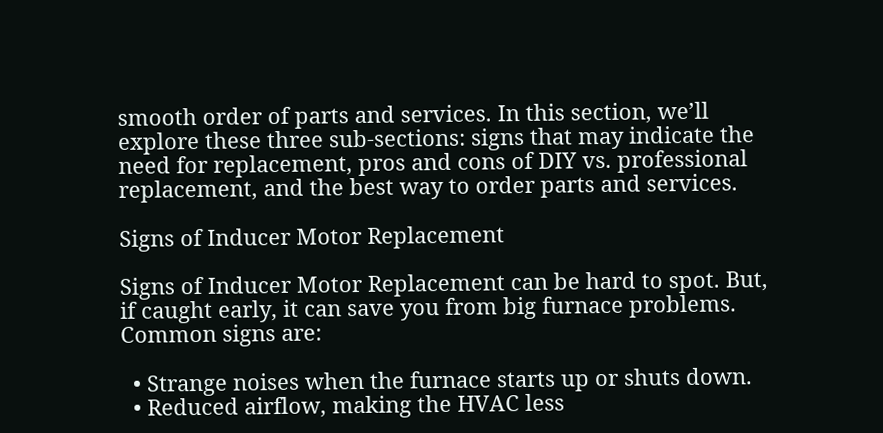smooth order of parts and services. In this section, we’ll explore these three sub-sections: signs that may indicate the need for replacement, pros and cons of DIY vs. professional replacement, and the best way to order parts and services.

Signs of Inducer Motor Replacement

Signs of Inducer Motor Replacement can be hard to spot. But, if caught early, it can save you from big furnace problems. Common signs are:

  • Strange noises when the furnace starts up or shuts down.
  • Reduced airflow, making the HVAC less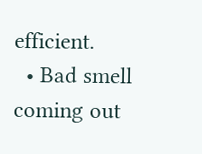efficient.
  • Bad smell coming out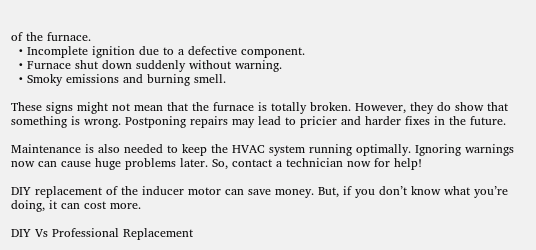of the furnace.
  • Incomplete ignition due to a defective component.
  • Furnace shut down suddenly without warning.
  • Smoky emissions and burning smell.

These signs might not mean that the furnace is totally broken. However, they do show that something is wrong. Postponing repairs may lead to pricier and harder fixes in the future.

Maintenance is also needed to keep the HVAC system running optimally. Ignoring warnings now can cause huge problems later. So, contact a technician now for help!

DIY replacement of the inducer motor can save money. But, if you don’t know what you’re doing, it can cost more.

DIY Vs Professional Replacement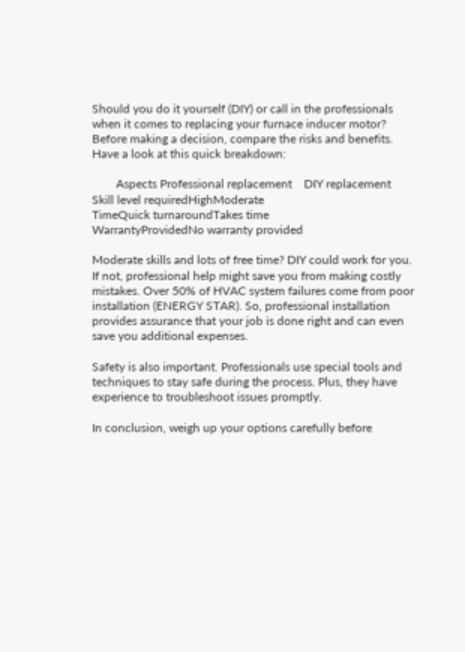Should you do it yourself (DIY) or call in the professionals when it comes to replacing your furnace inducer motor? Before making a decision, compare the risks and benefits. Have a look at this quick breakdown:

        Aspects Professional replacement    DIY replacement
Skill level requiredHighModerate
TimeQuick turnaroundTakes time
WarrantyProvidedNo warranty provided

Moderate skills and lots of free time? DIY could work for you. If not, professional help might save you from making costly mistakes. Over 50% of HVAC system failures come from poor installation (ENERGY STAR). So, professional installation provides assurance that your job is done right and can even save you additional expenses.

Safety is also important. Professionals use special tools and techniques to stay safe during the process. Plus, they have experience to troubleshoot issues promptly.

In conclusion, weigh up your options carefully before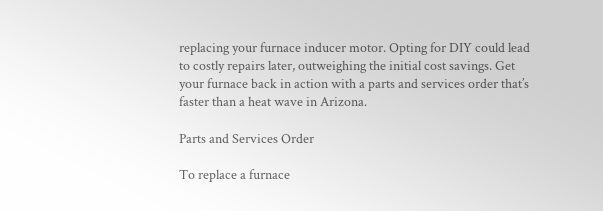replacing your furnace inducer motor. Opting for DIY could lead to costly repairs later, outweighing the initial cost savings. Get your furnace back in action with a parts and services order that’s faster than a heat wave in Arizona.

Parts and Services Order

To replace a furnace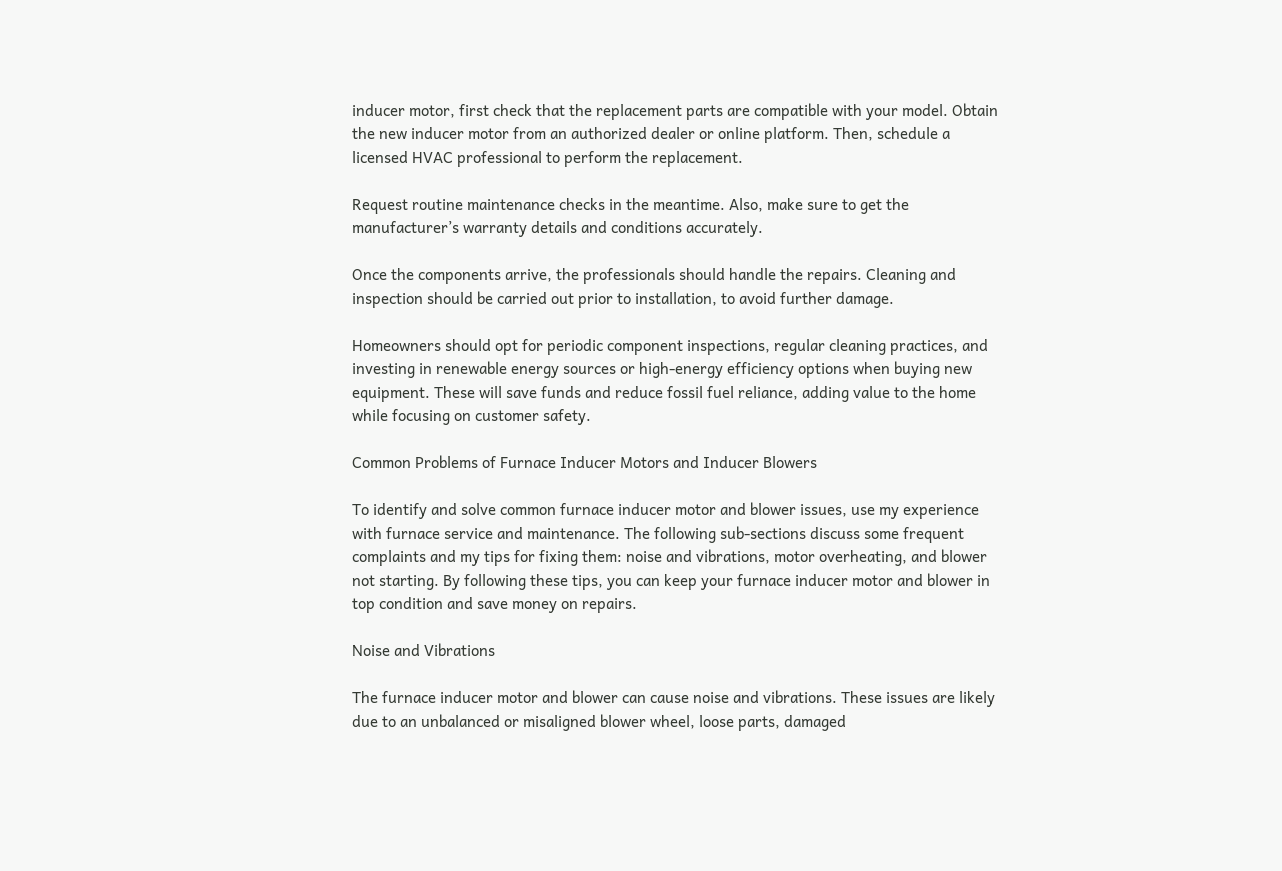inducer motor, first check that the replacement parts are compatible with your model. Obtain the new inducer motor from an authorized dealer or online platform. Then, schedule a licensed HVAC professional to perform the replacement.

Request routine maintenance checks in the meantime. Also, make sure to get the manufacturer’s warranty details and conditions accurately.

Once the components arrive, the professionals should handle the repairs. Cleaning and inspection should be carried out prior to installation, to avoid further damage.

Homeowners should opt for periodic component inspections, regular cleaning practices, and investing in renewable energy sources or high-energy efficiency options when buying new equipment. These will save funds and reduce fossil fuel reliance, adding value to the home while focusing on customer safety.

Common Problems of Furnace Inducer Motors and Inducer Blowers

To identify and solve common furnace inducer motor and blower issues, use my experience with furnace service and maintenance. The following sub-sections discuss some frequent complaints and my tips for fixing them: noise and vibrations, motor overheating, and blower not starting. By following these tips, you can keep your furnace inducer motor and blower in top condition and save money on repairs.

Noise and Vibrations

The furnace inducer motor and blower can cause noise and vibrations. These issues are likely due to an unbalanced or misaligned blower wheel, loose parts, damaged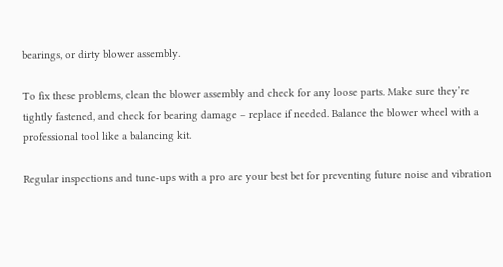bearings, or dirty blower assembly.

To fix these problems, clean the blower assembly and check for any loose parts. Make sure they’re tightly fastened, and check for bearing damage – replace if needed. Balance the blower wheel with a professional tool like a balancing kit.

Regular inspections and tune-ups with a pro are your best bet for preventing future noise and vibration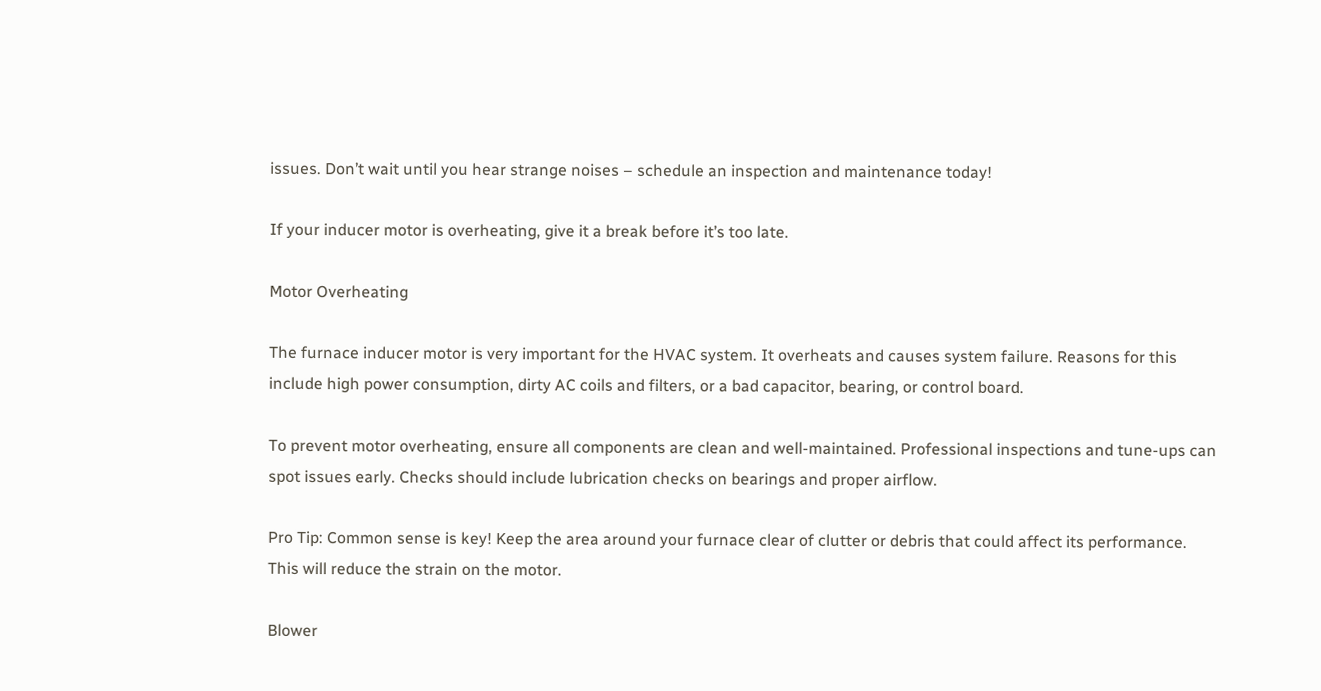issues. Don’t wait until you hear strange noises – schedule an inspection and maintenance today!

If your inducer motor is overheating, give it a break before it’s too late.

Motor Overheating

The furnace inducer motor is very important for the HVAC system. It overheats and causes system failure. Reasons for this include high power consumption, dirty AC coils and filters, or a bad capacitor, bearing, or control board.

To prevent motor overheating, ensure all components are clean and well-maintained. Professional inspections and tune-ups can spot issues early. Checks should include lubrication checks on bearings and proper airflow.

Pro Tip: Common sense is key! Keep the area around your furnace clear of clutter or debris that could affect its performance. This will reduce the strain on the motor.

Blower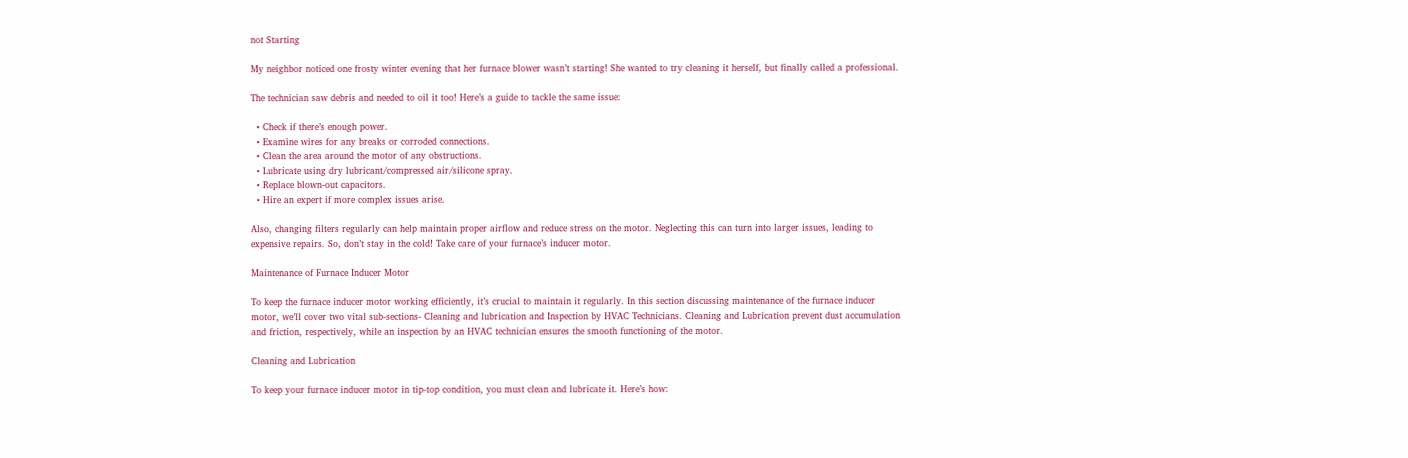not Starting

My neighbor noticed one frosty winter evening that her furnace blower wasn’t starting! She wanted to try cleaning it herself, but finally called a professional.

The technician saw debris and needed to oil it too! Here’s a guide to tackle the same issue:

  • Check if there’s enough power.
  • Examine wires for any breaks or corroded connections.
  • Clean the area around the motor of any obstructions.
  • Lubricate using dry lubricant/compressed air/silicone spray.
  • Replace blown-out capacitors.
  • Hire an expert if more complex issues arise.

Also, changing filters regularly can help maintain proper airflow and reduce stress on the motor. Neglecting this can turn into larger issues, leading to expensive repairs. So, don’t stay in the cold! Take care of your furnace’s inducer motor.

Maintenance of Furnace Inducer Motor

To keep the furnace inducer motor working efficiently, it’s crucial to maintain it regularly. In this section discussing maintenance of the furnace inducer motor, we’ll cover two vital sub-sections- Cleaning and lubrication and Inspection by HVAC Technicians. Cleaning and Lubrication prevent dust accumulation and friction, respectively, while an inspection by an HVAC technician ensures the smooth functioning of the motor.

Cleaning and Lubrication

To keep your furnace inducer motor in tip-top condition, you must clean and lubricate it. Here’s how: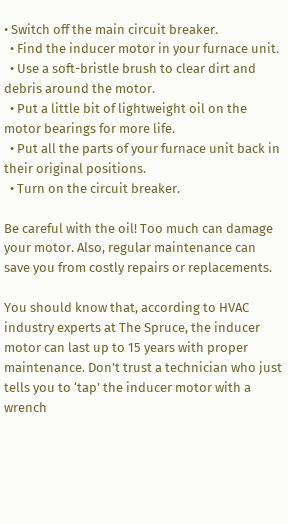• Switch off the main circuit breaker.
  • Find the inducer motor in your furnace unit.
  • Use a soft-bristle brush to clear dirt and debris around the motor.
  • Put a little bit of lightweight oil on the motor bearings for more life.
  • Put all the parts of your furnace unit back in their original positions.
  • Turn on the circuit breaker.

Be careful with the oil! Too much can damage your motor. Also, regular maintenance can save you from costly repairs or replacements.

You should know that, according to HVAC industry experts at The Spruce, the inducer motor can last up to 15 years with proper maintenance. Don’t trust a technician who just tells you to ‘tap’ the inducer motor with a wrench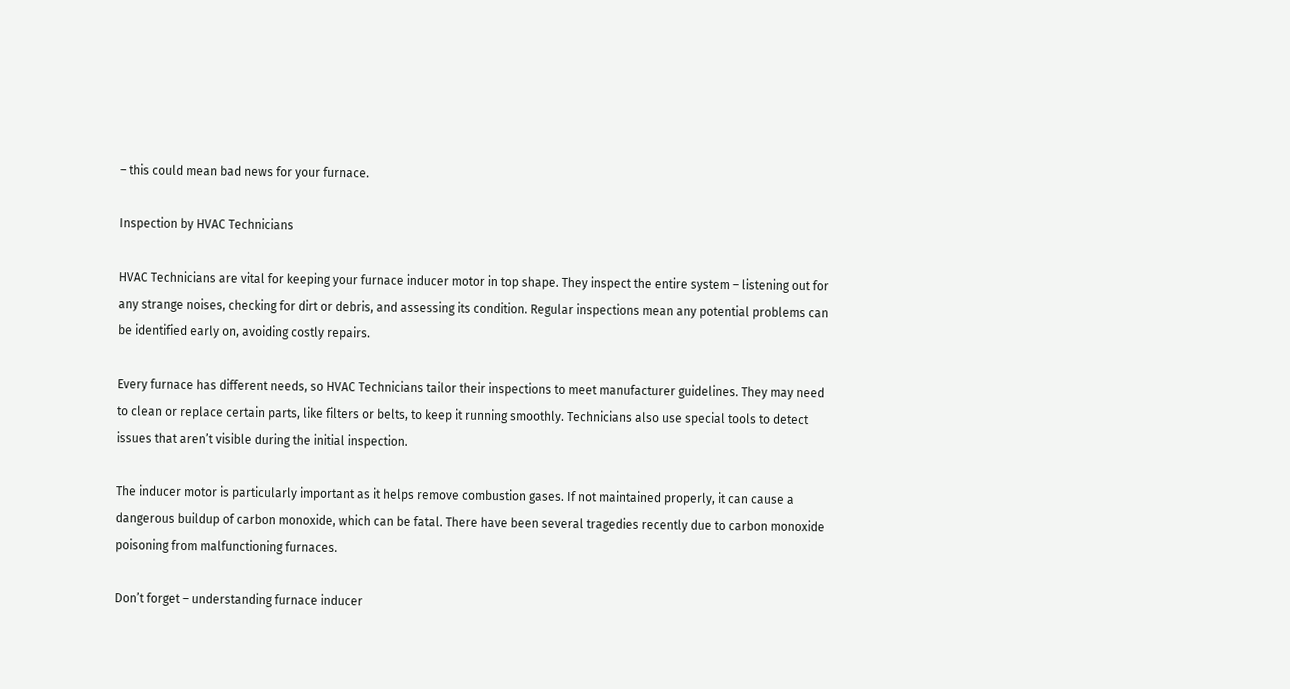– this could mean bad news for your furnace.

Inspection by HVAC Technicians

HVAC Technicians are vital for keeping your furnace inducer motor in top shape. They inspect the entire system – listening out for any strange noises, checking for dirt or debris, and assessing its condition. Regular inspections mean any potential problems can be identified early on, avoiding costly repairs.

Every furnace has different needs, so HVAC Technicians tailor their inspections to meet manufacturer guidelines. They may need to clean or replace certain parts, like filters or belts, to keep it running smoothly. Technicians also use special tools to detect issues that aren’t visible during the initial inspection.

The inducer motor is particularly important as it helps remove combustion gases. If not maintained properly, it can cause a dangerous buildup of carbon monoxide, which can be fatal. There have been several tragedies recently due to carbon monoxide poisoning from malfunctioning furnaces.

Don’t forget – understanding furnace inducer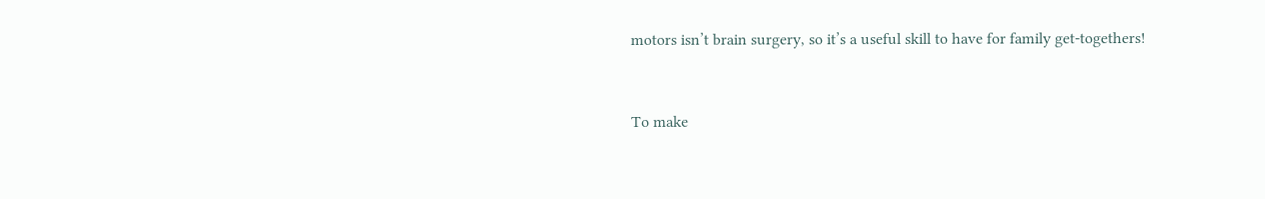motors isn’t brain surgery, so it’s a useful skill to have for family get-togethers!


To make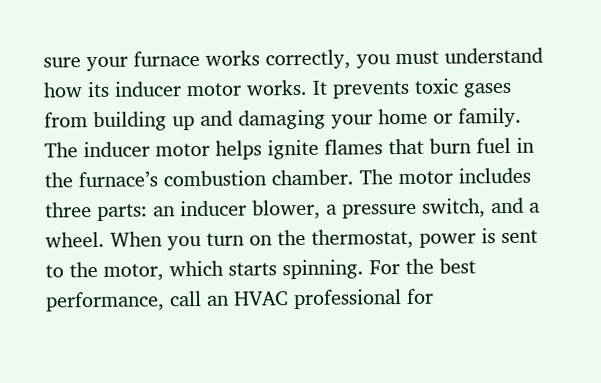sure your furnace works correctly, you must understand how its inducer motor works. It prevents toxic gases from building up and damaging your home or family. The inducer motor helps ignite flames that burn fuel in the furnace’s combustion chamber. The motor includes three parts: an inducer blower, a pressure switch, and a wheel. When you turn on the thermostat, power is sent to the motor, which starts spinning. For the best performance, call an HVAC professional for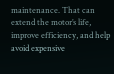maintenance. That can extend the motor’s life, improve efficiency, and help avoid expensive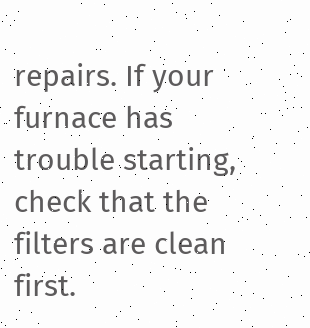repairs. If your furnace has trouble starting, check that the filters are clean first.